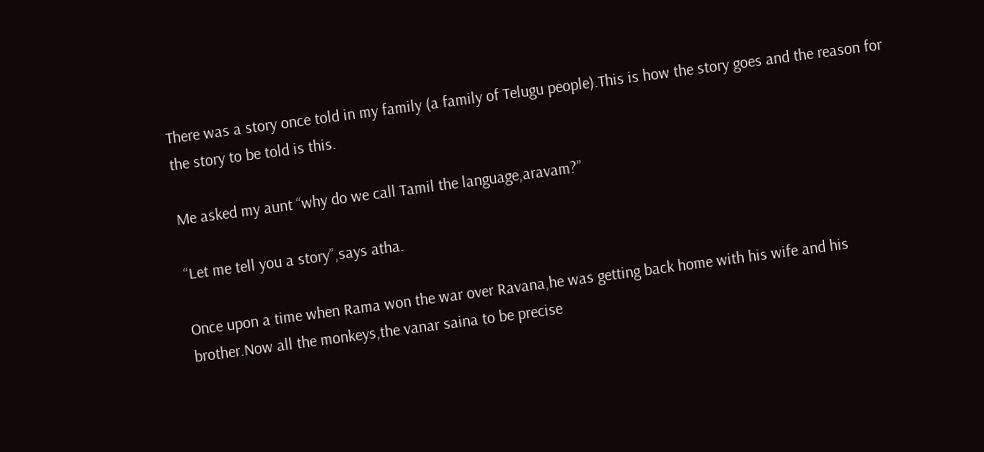There was a story once told in my family (a family of Telugu people).This is how the story goes and the reason for the story to be told is this.

Me asked my aunt “why do we call Tamil the language,aravam?”

“Let me tell you a story”,says atha.

Once upon a time when Rama won the war over Ravana,he was getting back home with his wife and his brother.Now all the monkeys,the vanar saina to be precise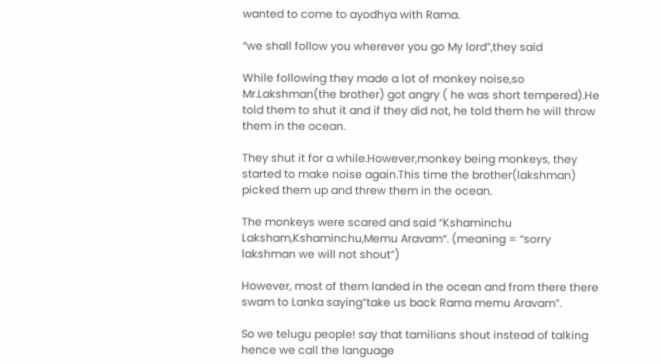wanted to come to ayodhya with Rama.

“we shall follow you wherever you go My lord”,they said

While following they made a lot of monkey noise,so Mr.Lakshman(the brother) got angry ( he was short tempered).He told them to shut it and if they did not, he told them he will throw them in the ocean.

They shut it for a while.However,monkey being monkeys, they started to make noise again.This time the brother(lakshman) picked them up and threw them in the ocean.

The monkeys were scared and said “Kshaminchu Laksham,Kshaminchu,Memu Aravam“. (meaning = “sorry lakshman we will not shout”)

However, most of them landed in the ocean and from there there swam to Lanka saying”take us back Rama memu Aravam”.

So we telugu people! say that tamilians shout instead of talking hence we call the language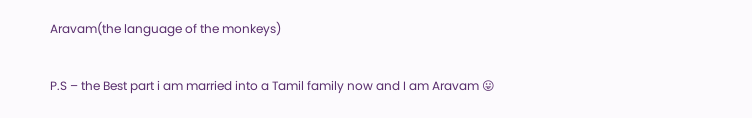Aravam(the language of the monkeys)

P.S – the Best part i am married into a Tamil family now and I am Aravam 😛